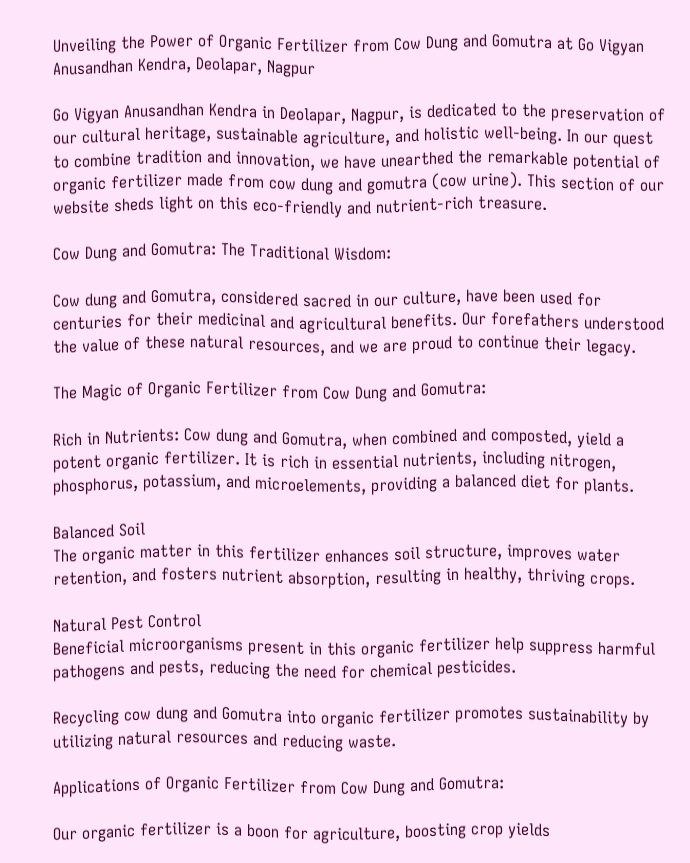Unveiling the Power of Organic Fertilizer from Cow Dung and Gomutra at Go Vigyan Anusandhan Kendra, Deolapar, Nagpur

Go Vigyan Anusandhan Kendra in Deolapar, Nagpur, is dedicated to the preservation of our cultural heritage, sustainable agriculture, and holistic well-being. In our quest to combine tradition and innovation, we have unearthed the remarkable potential of organic fertilizer made from cow dung and gomutra (cow urine). This section of our website sheds light on this eco-friendly and nutrient-rich treasure.

Cow Dung and Gomutra: The Traditional Wisdom:

Cow dung and Gomutra, considered sacred in our culture, have been used for centuries for their medicinal and agricultural benefits. Our forefathers understood the value of these natural resources, and we are proud to continue their legacy.

The Magic of Organic Fertilizer from Cow Dung and Gomutra:

Rich in Nutrients: Cow dung and Gomutra, when combined and composted, yield a potent organic fertilizer. It is rich in essential nutrients, including nitrogen, phosphorus, potassium, and microelements, providing a balanced diet for plants.

Balanced Soil
The organic matter in this fertilizer enhances soil structure, improves water retention, and fosters nutrient absorption, resulting in healthy, thriving crops.

Natural Pest Control
Beneficial microorganisms present in this organic fertilizer help suppress harmful pathogens and pests, reducing the need for chemical pesticides.

Recycling cow dung and Gomutra into organic fertilizer promotes sustainability by utilizing natural resources and reducing waste.

Applications of Organic Fertilizer from Cow Dung and Gomutra:

Our organic fertilizer is a boon for agriculture, boosting crop yields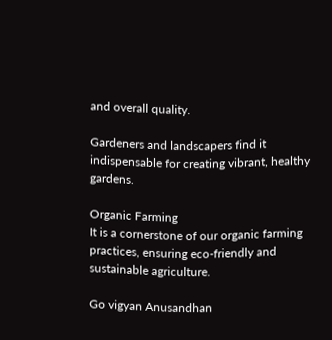and overall quality.

Gardeners and landscapers find it indispensable for creating vibrant, healthy gardens.

Organic Farming
It is a cornerstone of our organic farming practices, ensuring eco-friendly and sustainable agriculture.

Go vigyan Anusandhan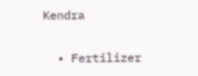Kendra

  • Fertilizer